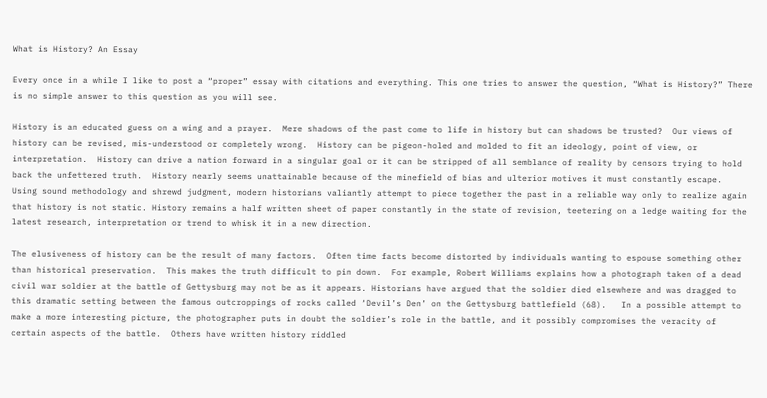What is History? An Essay

Every once in a while I like to post a “proper” essay with citations and everything. This one tries to answer the question, “What is History?” There is no simple answer to this question as you will see.

History is an educated guess on a wing and a prayer.  Mere shadows of the past come to life in history but can shadows be trusted?  Our views of history can be revised, mis-understood or completely wrong.  History can be pigeon-holed and molded to fit an ideology, point of view, or interpretation.  History can drive a nation forward in a singular goal or it can be stripped of all semblance of reality by censors trying to hold back the unfettered truth.  History nearly seems unattainable because of the minefield of bias and ulterior motives it must constantly escape.  Using sound methodology and shrewd judgment, modern historians valiantly attempt to piece together the past in a reliable way only to realize again that history is not static. History remains a half written sheet of paper constantly in the state of revision, teetering on a ledge waiting for the latest research, interpretation or trend to whisk it in a new direction.

The elusiveness of history can be the result of many factors.  Often time facts become distorted by individuals wanting to espouse something other than historical preservation.  This makes the truth difficult to pin down.  For example, Robert Williams explains how a photograph taken of a dead civil war soldier at the battle of Gettysburg may not be as it appears. Historians have argued that the soldier died elsewhere and was dragged to this dramatic setting between the famous outcroppings of rocks called ‘Devil’s Den’ on the Gettysburg battlefield (68).   In a possible attempt to make a more interesting picture, the photographer puts in doubt the soldier’s role in the battle, and it possibly compromises the veracity of certain aspects of the battle.  Others have written history riddled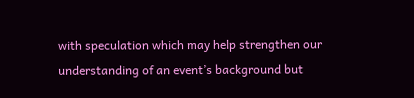with speculation which may help strengthen our understanding of an event’s background but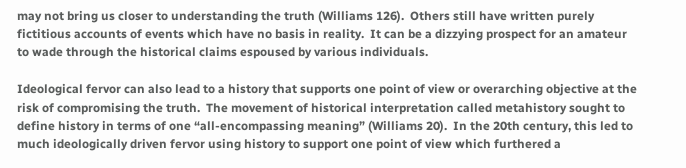may not bring us closer to understanding the truth (Williams 126).  Others still have written purely fictitious accounts of events which have no basis in reality.  It can be a dizzying prospect for an amateur to wade through the historical claims espoused by various individuals.

Ideological fervor can also lead to a history that supports one point of view or overarching objective at the risk of compromising the truth.  The movement of historical interpretation called metahistory sought to define history in terms of one “all-encompassing meaning” (Williams 20).  In the 20th century, this led to much ideologically driven fervor using history to support one point of view which furthered a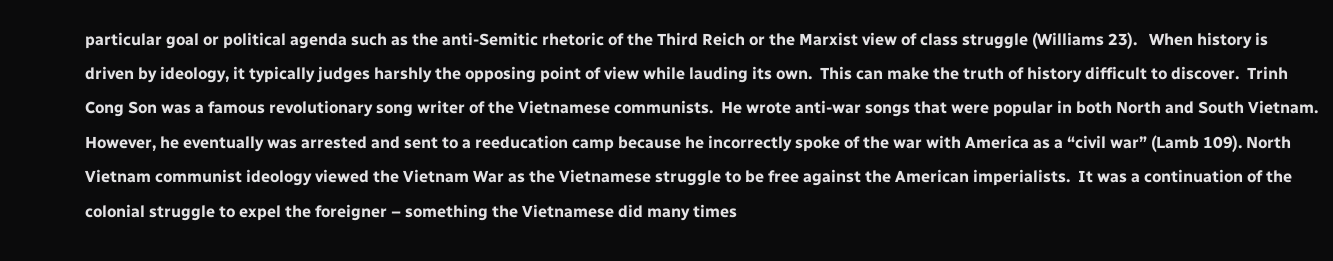particular goal or political agenda such as the anti-Semitic rhetoric of the Third Reich or the Marxist view of class struggle (Williams 23).   When history is driven by ideology, it typically judges harshly the opposing point of view while lauding its own.  This can make the truth of history difficult to discover.  Trinh Cong Son was a famous revolutionary song writer of the Vietnamese communists.  He wrote anti-war songs that were popular in both North and South Vietnam.  However, he eventually was arrested and sent to a reeducation camp because he incorrectly spoke of the war with America as a “civil war” (Lamb 109). North Vietnam communist ideology viewed the Vietnam War as the Vietnamese struggle to be free against the American imperialists.  It was a continuation of the colonial struggle to expel the foreigner – something the Vietnamese did many times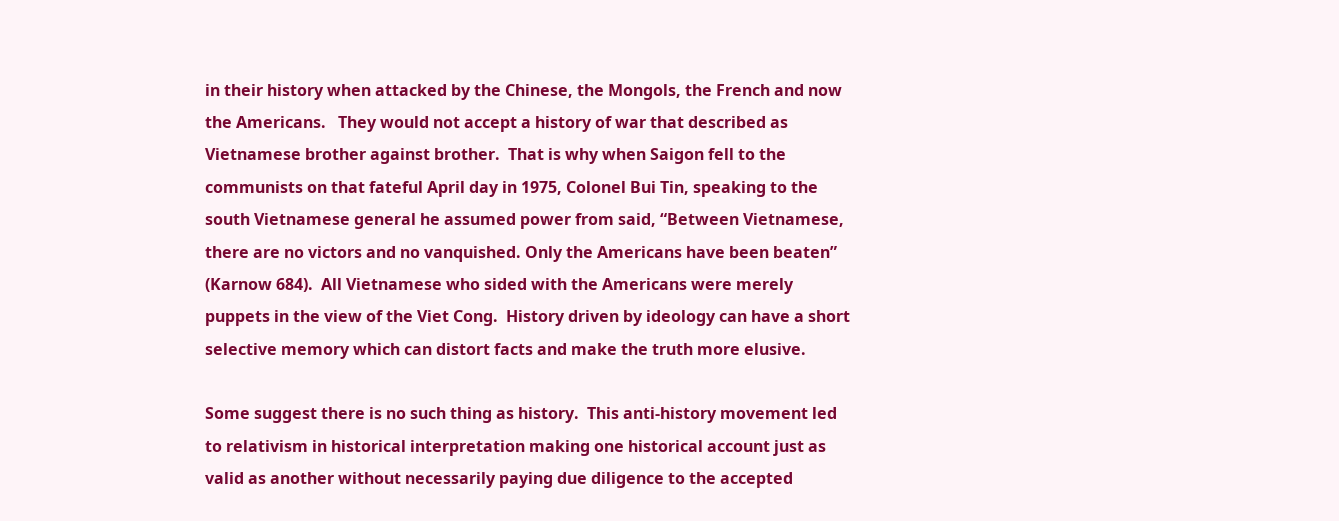in their history when attacked by the Chinese, the Mongols, the French and now the Americans.   They would not accept a history of war that described as Vietnamese brother against brother.  That is why when Saigon fell to the communists on that fateful April day in 1975, Colonel Bui Tin, speaking to the south Vietnamese general he assumed power from said, “Between Vietnamese, there are no victors and no vanquished. Only the Americans have been beaten” (Karnow 684).  All Vietnamese who sided with the Americans were merely puppets in the view of the Viet Cong.  History driven by ideology can have a short selective memory which can distort facts and make the truth more elusive.

Some suggest there is no such thing as history.  This anti-history movement led to relativism in historical interpretation making one historical account just as valid as another without necessarily paying due diligence to the accepted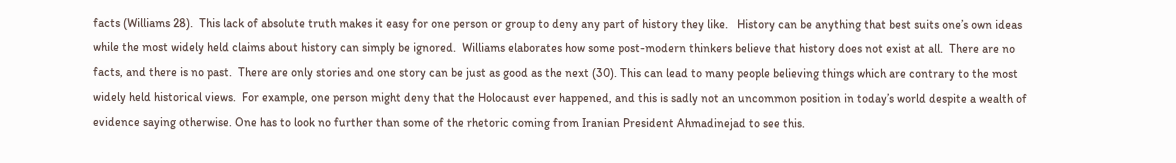facts (Williams 28).  This lack of absolute truth makes it easy for one person or group to deny any part of history they like.   History can be anything that best suits one’s own ideas while the most widely held claims about history can simply be ignored.  Williams elaborates how some post-modern thinkers believe that history does not exist at all.  There are no facts, and there is no past.  There are only stories and one story can be just as good as the next (30). This can lead to many people believing things which are contrary to the most widely held historical views.  For example, one person might deny that the Holocaust ever happened, and this is sadly not an uncommon position in today’s world despite a wealth of evidence saying otherwise. One has to look no further than some of the rhetoric coming from Iranian President Ahmadinejad to see this.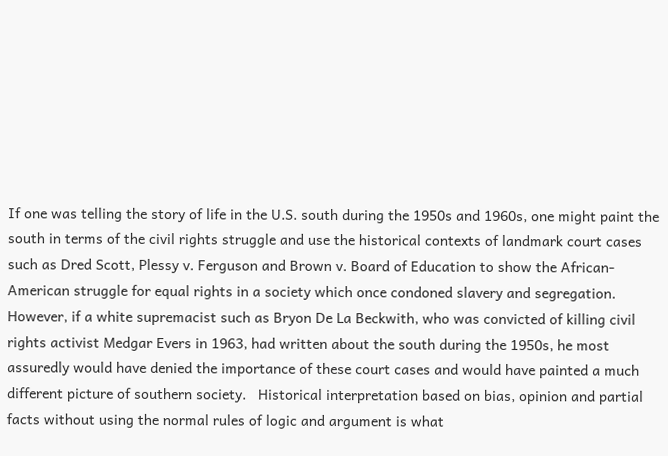If one was telling the story of life in the U.S. south during the 1950s and 1960s, one might paint the south in terms of the civil rights struggle and use the historical contexts of landmark court cases such as Dred Scott, Plessy v. Ferguson and Brown v. Board of Education to show the African-American struggle for equal rights in a society which once condoned slavery and segregation.  However, if a white supremacist such as Bryon De La Beckwith, who was convicted of killing civil rights activist Medgar Evers in 1963, had written about the south during the 1950s, he most assuredly would have denied the importance of these court cases and would have painted a much different picture of southern society.   Historical interpretation based on bias, opinion and partial facts without using the normal rules of logic and argument is what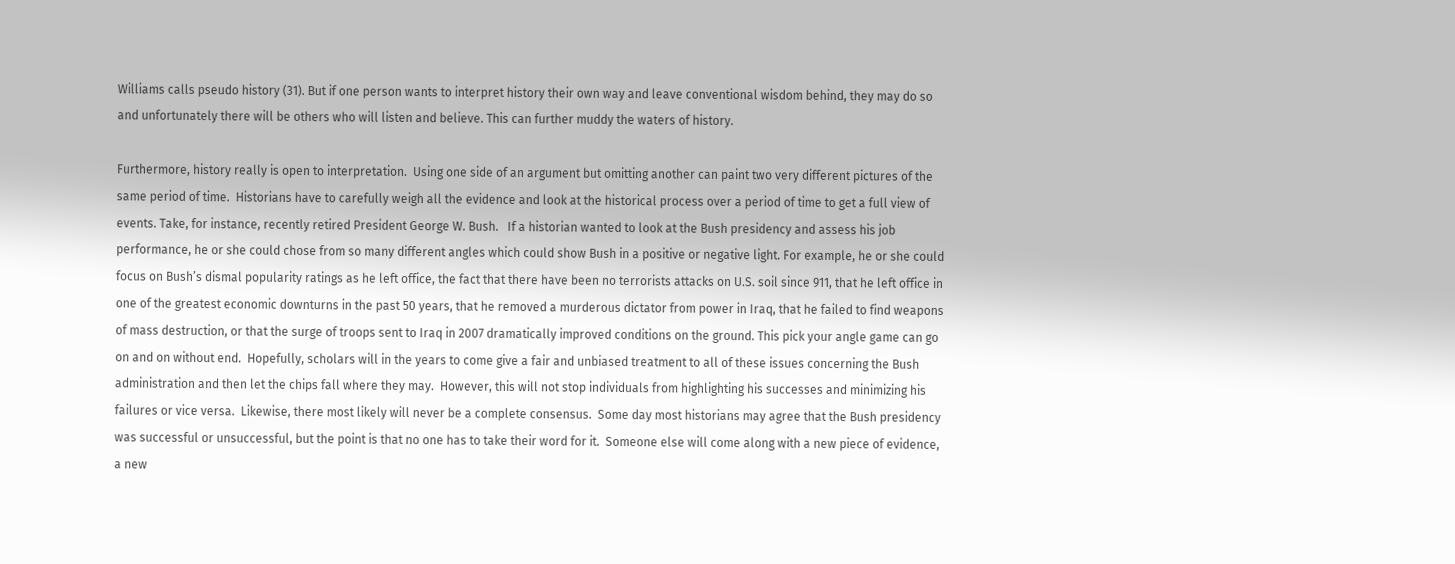Williams calls pseudo history (31). But if one person wants to interpret history their own way and leave conventional wisdom behind, they may do so and unfortunately there will be others who will listen and believe. This can further muddy the waters of history.

Furthermore, history really is open to interpretation.  Using one side of an argument but omitting another can paint two very different pictures of the same period of time.  Historians have to carefully weigh all the evidence and look at the historical process over a period of time to get a full view of events. Take, for instance, recently retired President George W. Bush.   If a historian wanted to look at the Bush presidency and assess his job performance, he or she could chose from so many different angles which could show Bush in a positive or negative light. For example, he or she could focus on Bush’s dismal popularity ratings as he left office, the fact that there have been no terrorists attacks on U.S. soil since 911, that he left office in one of the greatest economic downturns in the past 50 years, that he removed a murderous dictator from power in Iraq, that he failed to find weapons of mass destruction, or that the surge of troops sent to Iraq in 2007 dramatically improved conditions on the ground. This pick your angle game can go on and on without end.  Hopefully, scholars will in the years to come give a fair and unbiased treatment to all of these issues concerning the Bush administration and then let the chips fall where they may.  However, this will not stop individuals from highlighting his successes and minimizing his failures or vice versa.  Likewise, there most likely will never be a complete consensus.  Some day most historians may agree that the Bush presidency was successful or unsuccessful, but the point is that no one has to take their word for it.  Someone else will come along with a new piece of evidence, a new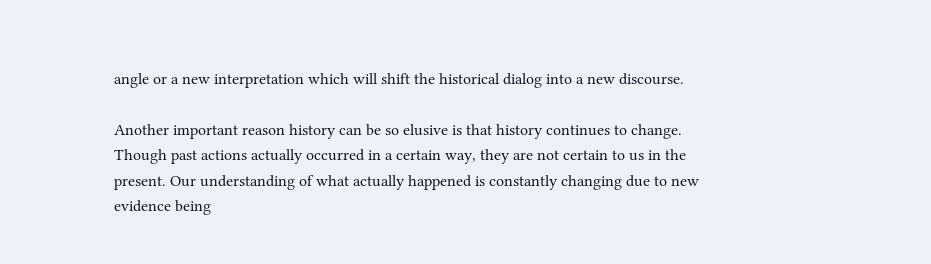angle or a new interpretation which will shift the historical dialog into a new discourse.

Another important reason history can be so elusive is that history continues to change.  Though past actions actually occurred in a certain way, they are not certain to us in the present. Our understanding of what actually happened is constantly changing due to new evidence being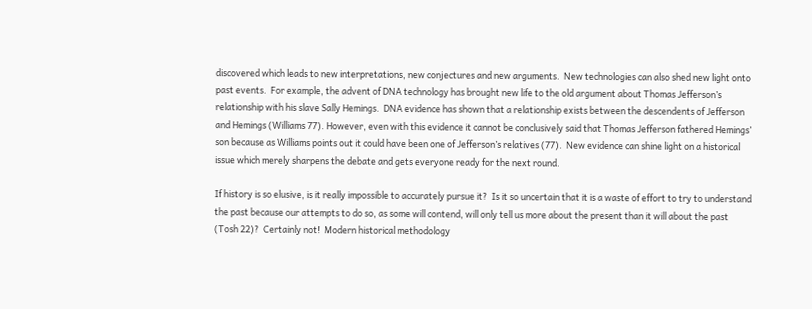discovered which leads to new interpretations, new conjectures and new arguments.  New technologies can also shed new light onto past events.  For example, the advent of DNA technology has brought new life to the old argument about Thomas Jefferson’s relationship with his slave Sally Hemings.  DNA evidence has shown that a relationship exists between the descendents of Jefferson and Hemings (Williams 77). However, even with this evidence it cannot be conclusively said that Thomas Jefferson fathered Hemings’ son because as Williams points out it could have been one of Jefferson’s relatives (77).  New evidence can shine light on a historical issue which merely sharpens the debate and gets everyone ready for the next round.

If history is so elusive, is it really impossible to accurately pursue it?  Is it so uncertain that it is a waste of effort to try to understand the past because our attempts to do so, as some will contend, will only tell us more about the present than it will about the past (Tosh 22)?  Certainly not!  Modern historical methodology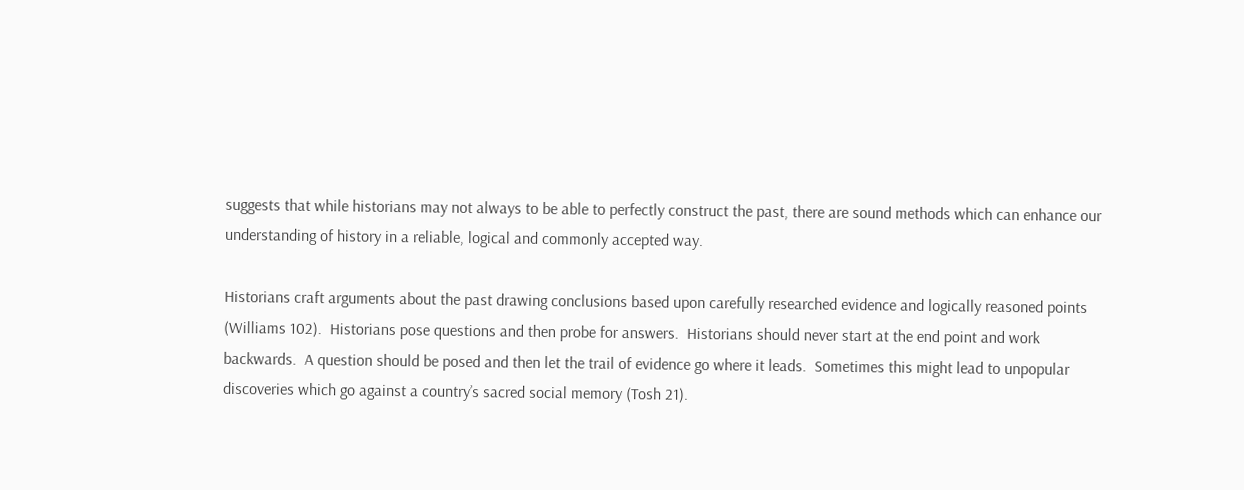suggests that while historians may not always to be able to perfectly construct the past, there are sound methods which can enhance our understanding of history in a reliable, logical and commonly accepted way.

Historians craft arguments about the past drawing conclusions based upon carefully researched evidence and logically reasoned points (Williams 102).  Historians pose questions and then probe for answers.  Historians should never start at the end point and work backwards.  A question should be posed and then let the trail of evidence go where it leads.  Sometimes this might lead to unpopular discoveries which go against a country’s sacred social memory (Tosh 21).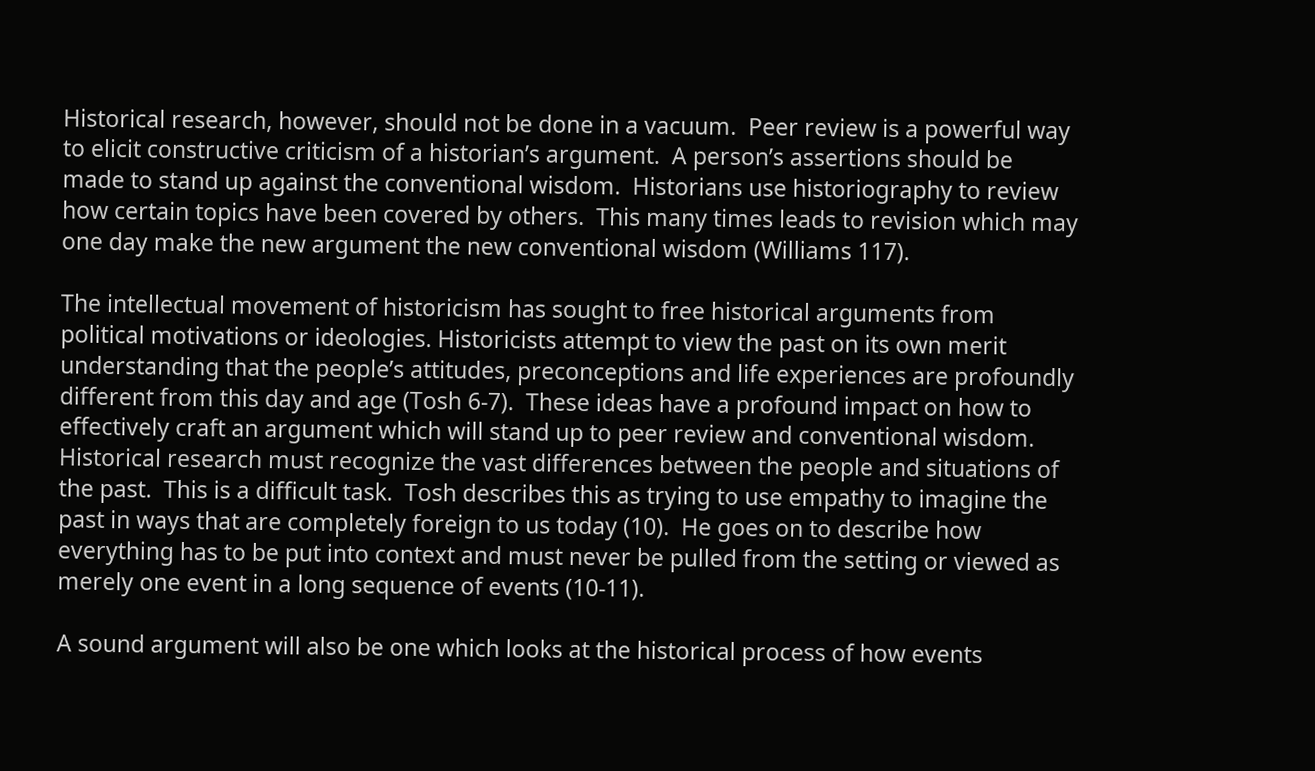Historical research, however, should not be done in a vacuum.  Peer review is a powerful way to elicit constructive criticism of a historian’s argument.  A person’s assertions should be made to stand up against the conventional wisdom.  Historians use historiography to review how certain topics have been covered by others.  This many times leads to revision which may one day make the new argument the new conventional wisdom (Williams 117).

The intellectual movement of historicism has sought to free historical arguments from political motivations or ideologies. Historicists attempt to view the past on its own merit understanding that the people’s attitudes, preconceptions and life experiences are profoundly different from this day and age (Tosh 6-7).  These ideas have a profound impact on how to effectively craft an argument which will stand up to peer review and conventional wisdom.  Historical research must recognize the vast differences between the people and situations of the past.  This is a difficult task.  Tosh describes this as trying to use empathy to imagine the past in ways that are completely foreign to us today (10).  He goes on to describe how everything has to be put into context and must never be pulled from the setting or viewed as merely one event in a long sequence of events (10-11).

A sound argument will also be one which looks at the historical process of how events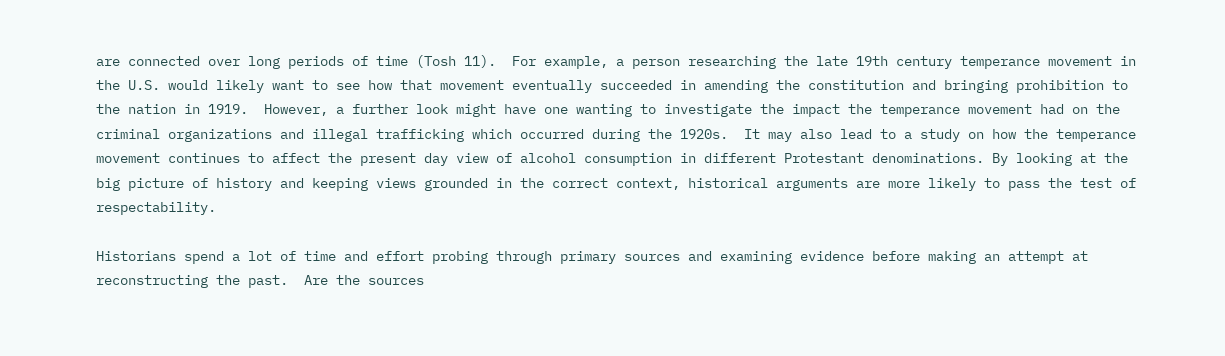are connected over long periods of time (Tosh 11).  For example, a person researching the late 19th century temperance movement in the U.S. would likely want to see how that movement eventually succeeded in amending the constitution and bringing prohibition to the nation in 1919.  However, a further look might have one wanting to investigate the impact the temperance movement had on the criminal organizations and illegal trafficking which occurred during the 1920s.  It may also lead to a study on how the temperance movement continues to affect the present day view of alcohol consumption in different Protestant denominations. By looking at the big picture of history and keeping views grounded in the correct context, historical arguments are more likely to pass the test of respectability.

Historians spend a lot of time and effort probing through primary sources and examining evidence before making an attempt at reconstructing the past.  Are the sources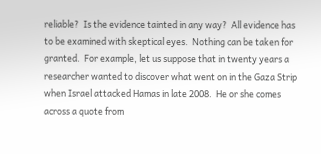reliable?  Is the evidence tainted in any way?  All evidence has to be examined with skeptical eyes.  Nothing can be taken for granted.  For example, let us suppose that in twenty years a researcher wanted to discover what went on in the Gaza Strip when Israel attacked Hamas in late 2008.  He or she comes across a quote from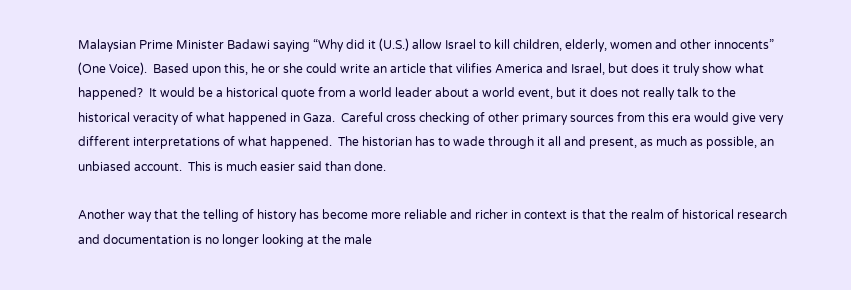Malaysian Prime Minister Badawi saying “Why did it (U.S.) allow Israel to kill children, elderly, women and other innocents” (One Voice).  Based upon this, he or she could write an article that vilifies America and Israel, but does it truly show what happened?  It would be a historical quote from a world leader about a world event, but it does not really talk to the historical veracity of what happened in Gaza.  Careful cross checking of other primary sources from this era would give very different interpretations of what happened.  The historian has to wade through it all and present, as much as possible, an unbiased account.  This is much easier said than done.

Another way that the telling of history has become more reliable and richer in context is that the realm of historical research and documentation is no longer looking at the male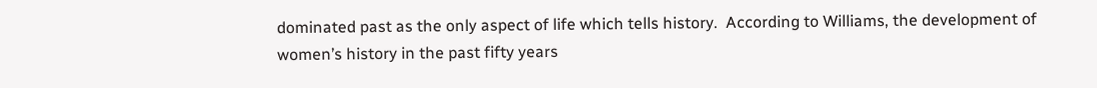dominated past as the only aspect of life which tells history.  According to Williams, the development of women’s history in the past fifty years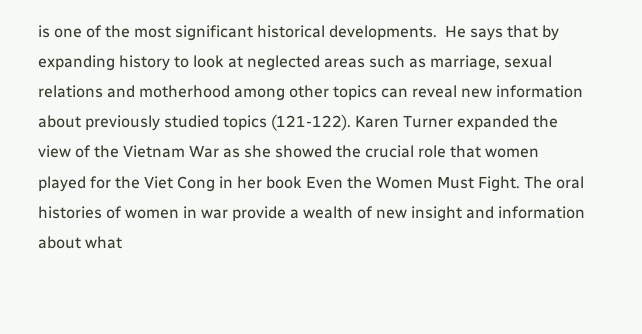is one of the most significant historical developments.  He says that by expanding history to look at neglected areas such as marriage, sexual relations and motherhood among other topics can reveal new information about previously studied topics (121-122). Karen Turner expanded the view of the Vietnam War as she showed the crucial role that women played for the Viet Cong in her book Even the Women Must Fight. The oral histories of women in war provide a wealth of new insight and information about what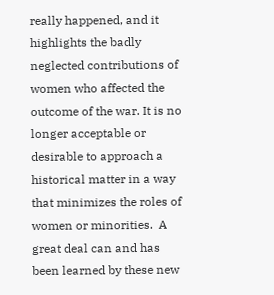really happened, and it highlights the badly neglected contributions of women who affected the outcome of the war. It is no longer acceptable or desirable to approach a historical matter in a way that minimizes the roles of women or minorities.  A great deal can and has been learned by these new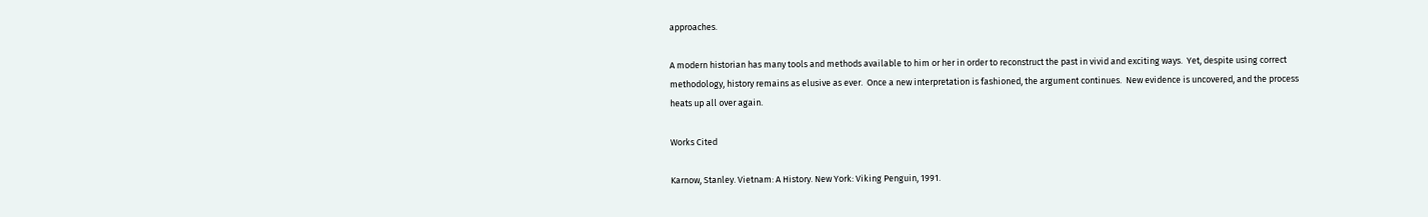approaches.

A modern historian has many tools and methods available to him or her in order to reconstruct the past in vivid and exciting ways.  Yet, despite using correct methodology, history remains as elusive as ever.  Once a new interpretation is fashioned, the argument continues.  New evidence is uncovered, and the process heats up all over again.

Works Cited

Karnow, Stanley. Vietnam: A History. New York: Viking Penguin, 1991.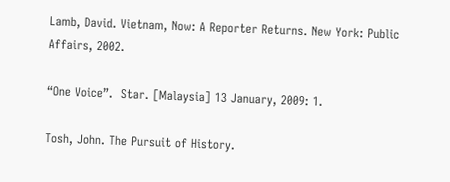Lamb, David. Vietnam, Now: A Reporter Returns. New York: Public Affairs, 2002.

“One Voice”.  Star. [Malaysia] 13 January, 2009: 1.

Tosh, John. The Pursuit of History.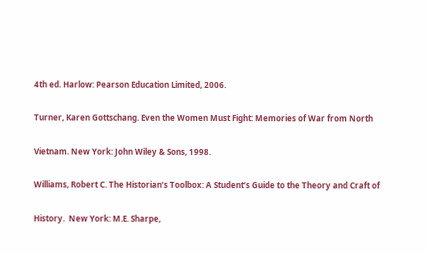4th ed. Harlow: Pearson Education Limited, 2006.

Turner, Karen Gottschang. Even the Women Must Fight: Memories of War from North

Vietnam. New York: John Wiley & Sons, 1998.

Williams, Robert C. The Historian’s Toolbox: A Student’s Guide to the Theory and Craft of

History.  New York: M.E. Sharpe,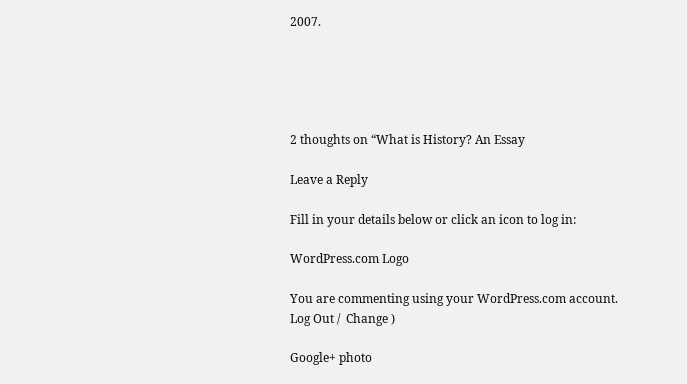2007.





2 thoughts on “What is History? An Essay

Leave a Reply

Fill in your details below or click an icon to log in:

WordPress.com Logo

You are commenting using your WordPress.com account. Log Out /  Change )

Google+ photo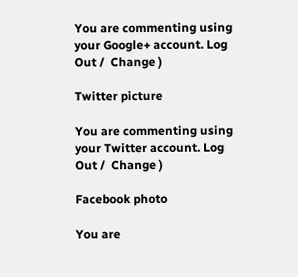You are commenting using your Google+ account. Log Out /  Change )

Twitter picture

You are commenting using your Twitter account. Log Out /  Change )

Facebook photo

You are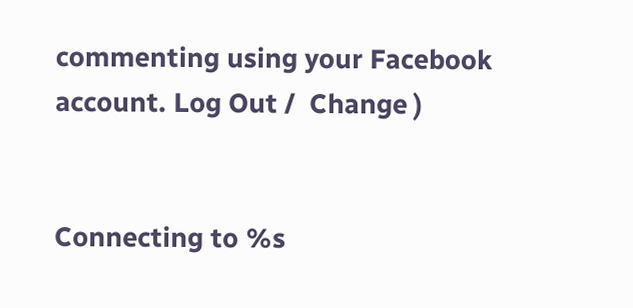commenting using your Facebook account. Log Out /  Change )


Connecting to %s